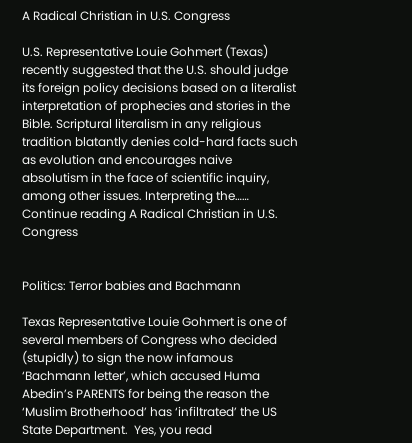A Radical Christian in U.S. Congress

U.S. Representative Louie Gohmert (Texas) recently suggested that the U.S. should judge its foreign policy decisions based on a literalist interpretation of prophecies and stories in the Bible. Scriptural literalism in any religious tradition blatantly denies cold-hard facts such as evolution and encourages naive absolutism in the face of scientific inquiry, among other issues. Interpreting the…… Continue reading A Radical Christian in U.S. Congress


Politics: Terror babies and Bachmann

Texas Representative Louie Gohmert is one of several members of Congress who decided (stupidly) to sign the now infamous ‘Bachmann letter’, which accused Huma Abedin’s PARENTS for being the reason the ‘Muslim Brotherhood’ has ‘infiltrated’ the US State Department.  Yes, you read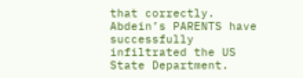that correctly.  Abdein’s PARENTS have successfully infiltrated the US State Department.